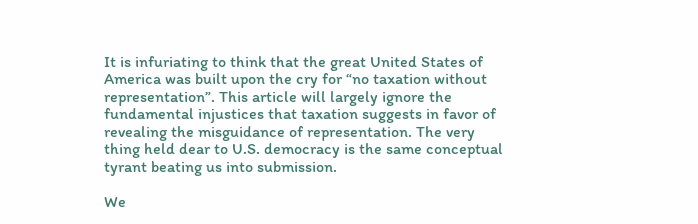It is infuriating to think that the great United States of America was built upon the cry for “no taxation without representation”. This article will largely ignore the fundamental injustices that taxation suggests in favor of revealing the misguidance of representation. The very thing held dear to U.S. democracy is the same conceptual tyrant beating us into submission.

We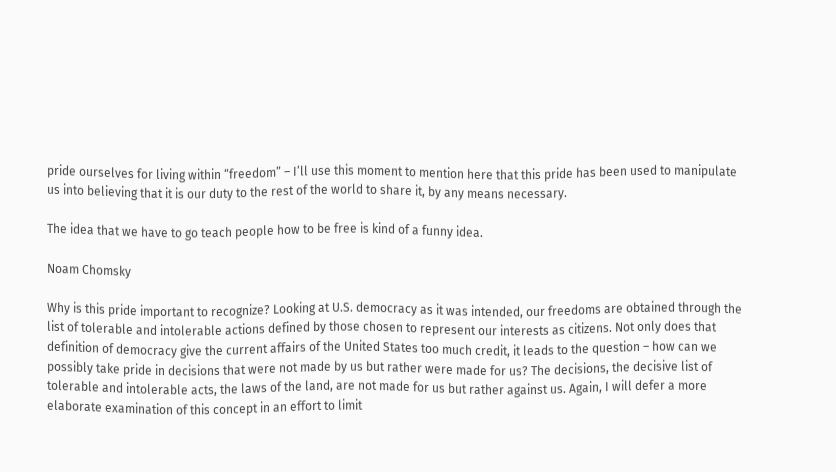pride ourselves for living within “freedom” – I’ll use this moment to mention here that this pride has been used to manipulate us into believing that it is our duty to the rest of the world to share it, by any means necessary.

The idea that we have to go teach people how to be free is kind of a funny idea.

Noam Chomsky

Why is this pride important to recognize? Looking at U.S. democracy as it was intended, our freedoms are obtained through the list of tolerable and intolerable actions defined by those chosen to represent our interests as citizens. Not only does that definition of democracy give the current affairs of the United States too much credit, it leads to the question – how can we possibly take pride in decisions that were not made by us but rather were made for us? The decisions, the decisive list of tolerable and intolerable acts, the laws of the land, are not made for us but rather against us. Again, I will defer a more elaborate examination of this concept in an effort to limit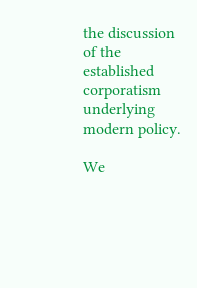the discussion of the established corporatism underlying modern policy.

We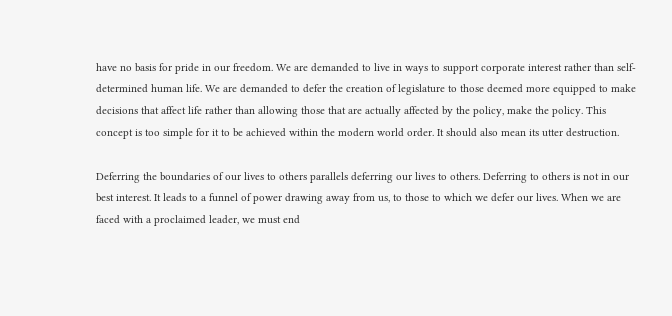have no basis for pride in our freedom. We are demanded to live in ways to support corporate interest rather than self-determined human life. We are demanded to defer the creation of legislature to those deemed more equipped to make decisions that affect life rather than allowing those that are actually affected by the policy, make the policy. This concept is too simple for it to be achieved within the modern world order. It should also mean its utter destruction.

Deferring the boundaries of our lives to others parallels deferring our lives to others. Deferring to others is not in our best interest. It leads to a funnel of power drawing away from us, to those to which we defer our lives. When we are faced with a proclaimed leader, we must end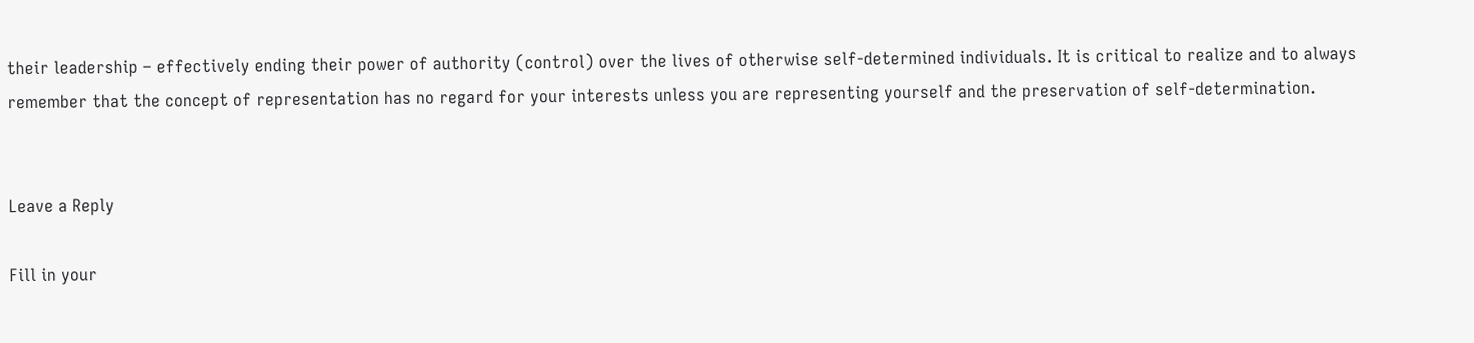their leadership – effectively ending their power of authority (control) over the lives of otherwise self-determined individuals. It is critical to realize and to always remember that the concept of representation has no regard for your interests unless you are representing yourself and the preservation of self-determination.


Leave a Reply

Fill in your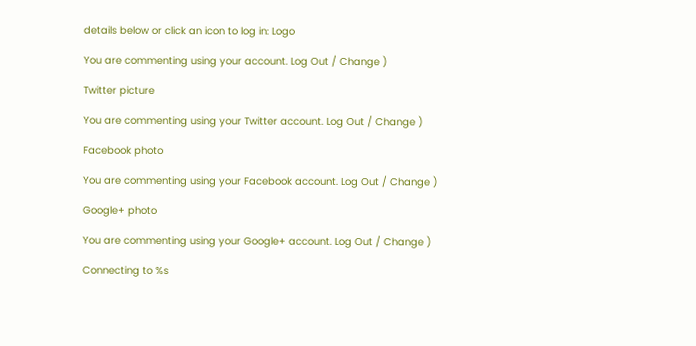details below or click an icon to log in: Logo

You are commenting using your account. Log Out / Change )

Twitter picture

You are commenting using your Twitter account. Log Out / Change )

Facebook photo

You are commenting using your Facebook account. Log Out / Change )

Google+ photo

You are commenting using your Google+ account. Log Out / Change )

Connecting to %s